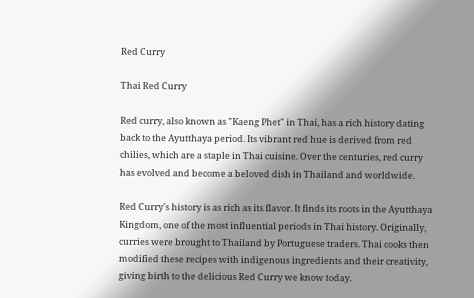Red Curry

Thai Red Curry

Red curry, also known as "Kaeng Phet" in Thai, has a rich history dating back to the Ayutthaya period. Its vibrant red hue is derived from red chilies, which are a staple in Thai cuisine. Over the centuries, red curry has evolved and become a beloved dish in Thailand and worldwide.

Red Curry's history is as rich as its flavor. It finds its roots in the Ayutthaya Kingdom, one of the most influential periods in Thai history. Originally, curries were brought to Thailand by Portuguese traders. Thai cooks then modified these recipes with indigenous ingredients and their creativity, giving birth to the delicious Red Curry we know today.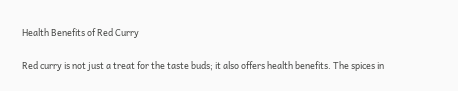Health Benefits of Red Curry

Red curry is not just a treat for the taste buds; it also offers health benefits. The spices in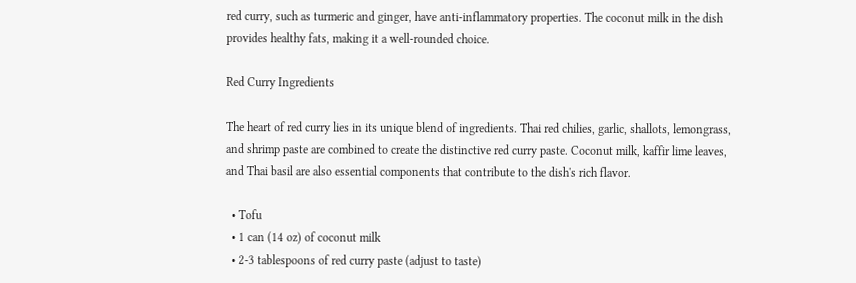red curry, such as turmeric and ginger, have anti-inflammatory properties. The coconut milk in the dish provides healthy fats, making it a well-rounded choice.

Red Curry Ingredients

The heart of red curry lies in its unique blend of ingredients. Thai red chilies, garlic, shallots, lemongrass, and shrimp paste are combined to create the distinctive red curry paste. Coconut milk, kaffir lime leaves, and Thai basil are also essential components that contribute to the dish's rich flavor.

  • Tofu
  • 1 can (14 oz) of coconut milk
  • 2-3 tablespoons of red curry paste (adjust to taste)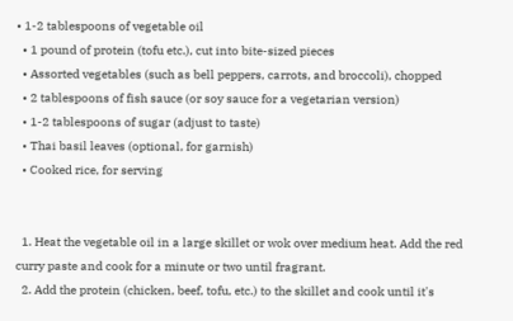• 1-2 tablespoons of vegetable oil
  • 1 pound of protein (tofu etc.), cut into bite-sized pieces
  • Assorted vegetables (such as bell peppers, carrots, and broccoli), chopped
  • 2 tablespoons of fish sauce (or soy sauce for a vegetarian version)
  • 1-2 tablespoons of sugar (adjust to taste)
  • Thai basil leaves (optional, for garnish)
  • Cooked rice, for serving


  1. Heat the vegetable oil in a large skillet or wok over medium heat. Add the red curry paste and cook for a minute or two until fragrant.
  2. Add the protein (chicken, beef, tofu, etc.) to the skillet and cook until it's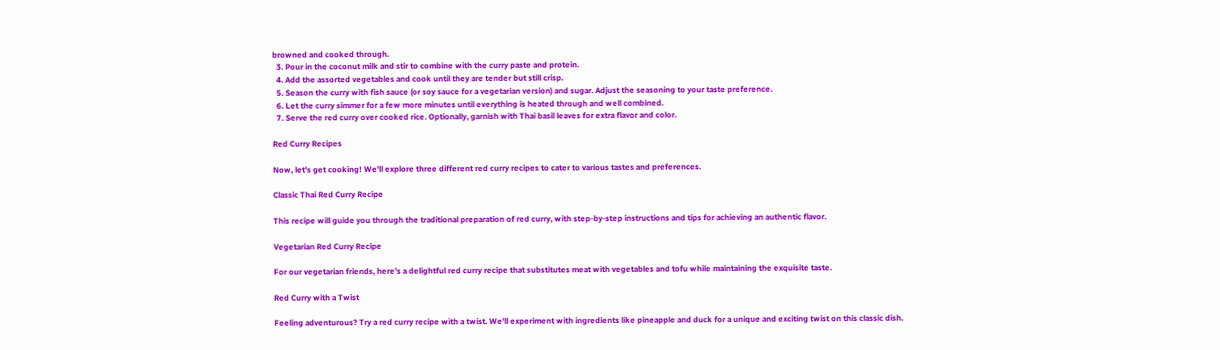browned and cooked through.
  3. Pour in the coconut milk and stir to combine with the curry paste and protein.
  4. Add the assorted vegetables and cook until they are tender but still crisp.
  5. Season the curry with fish sauce (or soy sauce for a vegetarian version) and sugar. Adjust the seasoning to your taste preference.
  6. Let the curry simmer for a few more minutes until everything is heated through and well combined.
  7. Serve the red curry over cooked rice. Optionally, garnish with Thai basil leaves for extra flavor and color.

Red Curry Recipes

Now, let's get cooking! We'll explore three different red curry recipes to cater to various tastes and preferences.

Classic Thai Red Curry Recipe

This recipe will guide you through the traditional preparation of red curry, with step-by-step instructions and tips for achieving an authentic flavor.

Vegetarian Red Curry Recipe

For our vegetarian friends, here's a delightful red curry recipe that substitutes meat with vegetables and tofu while maintaining the exquisite taste.

Red Curry with a Twist

Feeling adventurous? Try a red curry recipe with a twist. We'll experiment with ingredients like pineapple and duck for a unique and exciting twist on this classic dish.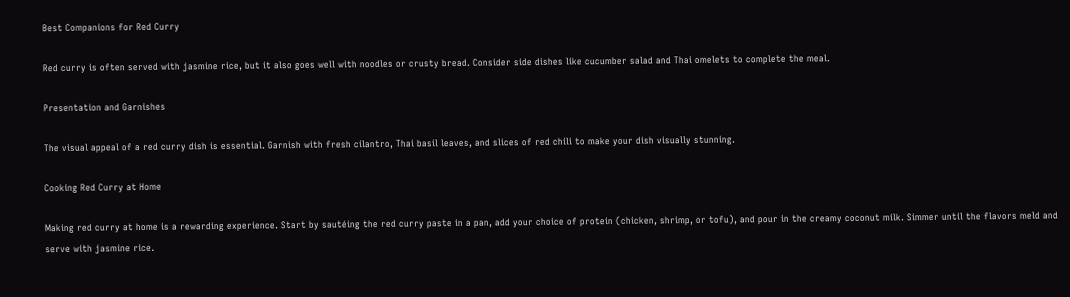Best Companions for Red Curry

Red curry is often served with jasmine rice, but it also goes well with noodles or crusty bread. Consider side dishes like cucumber salad and Thai omelets to complete the meal.

Presentation and Garnishes

The visual appeal of a red curry dish is essential. Garnish with fresh cilantro, Thai basil leaves, and slices of red chili to make your dish visually stunning.

Cooking Red Curry at Home

Making red curry at home is a rewarding experience. Start by sautéing the red curry paste in a pan, add your choice of protein (chicken, shrimp, or tofu), and pour in the creamy coconut milk. Simmer until the flavors meld and serve with jasmine rice.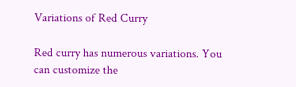Variations of Red Curry

Red curry has numerous variations. You can customize the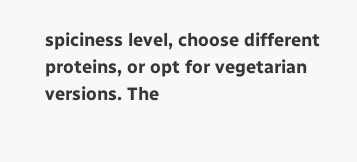spiciness level, choose different proteins, or opt for vegetarian versions. The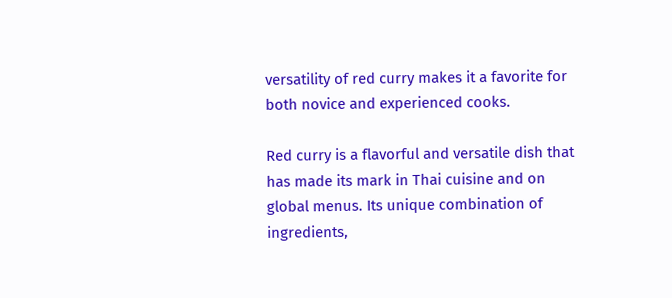versatility of red curry makes it a favorite for both novice and experienced cooks.

Red curry is a flavorful and versatile dish that has made its mark in Thai cuisine and on global menus. Its unique combination of ingredients,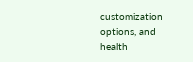customization options, and health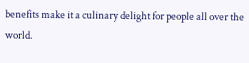benefits make it a culinary delight for people all over the world.